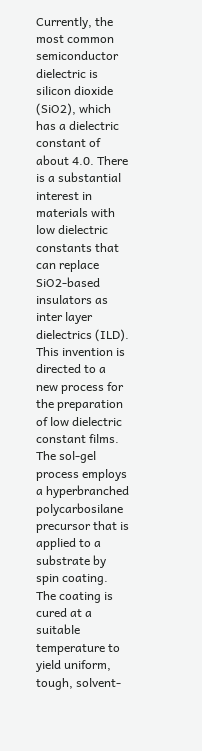Currently, the most common semiconductor dielectric is silicon dioxide (SiO2), which has a dielectric constant of about 4.0. There is a substantial interest in materials with low dielectric constants that can replace SiO2-based insulators as inter layer dielectrics (ILD). This invention is directed to a new process for the preparation of low dielectric constant films. The sol-gel process employs a hyperbranched polycarbosilane precursor that is applied to a substrate by spin coating. The coating is cured at a suitable temperature to yield uniform, tough, solvent-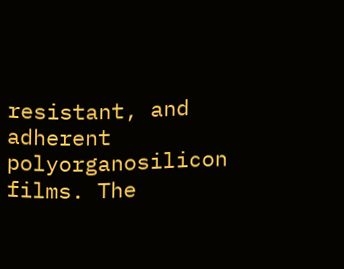resistant, and adherent polyorganosilicon films. The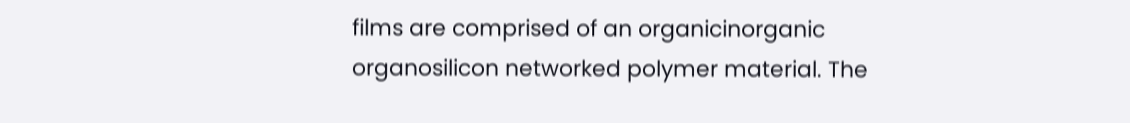films are comprised of an organicinorganic organosilicon networked polymer material. The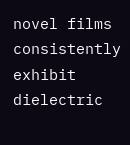novel films consistently exhibit dielectric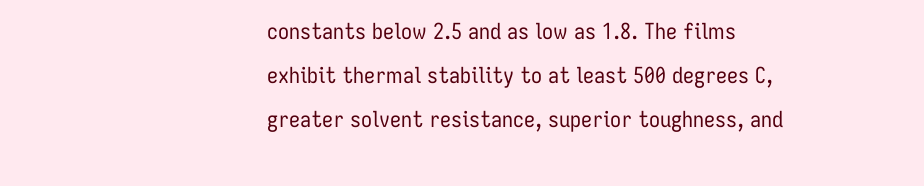constants below 2.5 and as low as 1.8. The films exhibit thermal stability to at least 500 degrees C, greater solvent resistance, superior toughness, and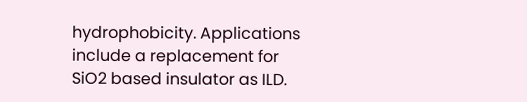hydrophobicity. Applications include a replacement for SiO2 based insulator as ILD.